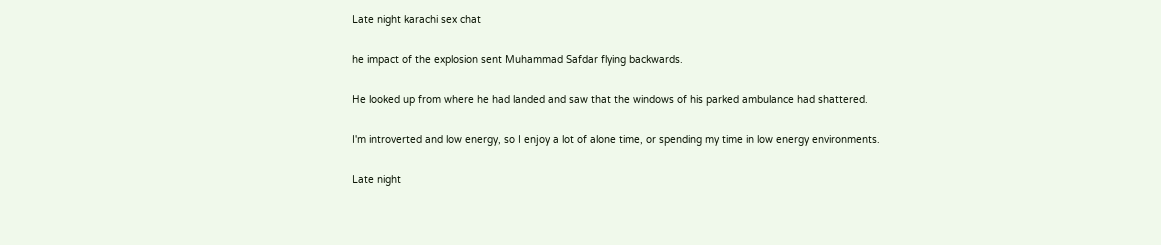Late night karachi sex chat

he impact of the explosion sent Muhammad Safdar flying backwards.

He looked up from where he had landed and saw that the windows of his parked ambulance had shattered.

I'm introverted and low energy, so I enjoy a lot of alone time, or spending my time in low energy environments.

Late night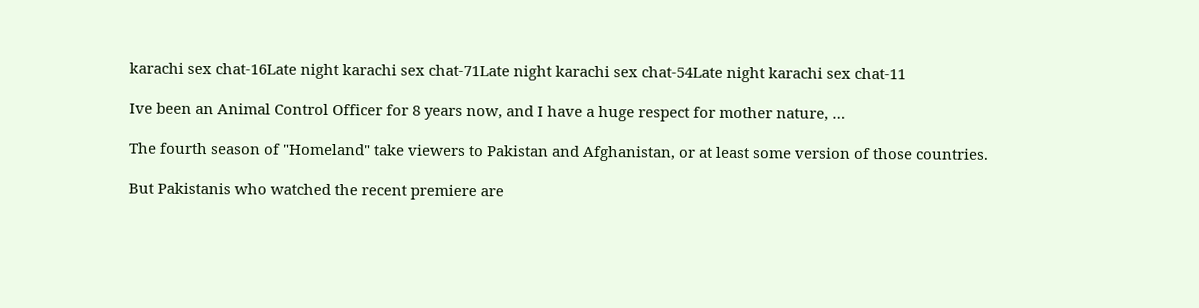karachi sex chat-16Late night karachi sex chat-71Late night karachi sex chat-54Late night karachi sex chat-11

Ive been an Animal Control Officer for 8 years now, and I have a huge respect for mother nature, …

The fourth season of "Homeland" take viewers to Pakistan and Afghanistan, or at least some version of those countries.

But Pakistanis who watched the recent premiere are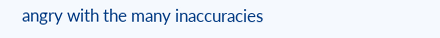angry with the many inaccuracies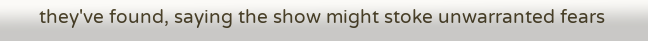they've found, saying the show might stoke unwarranted fears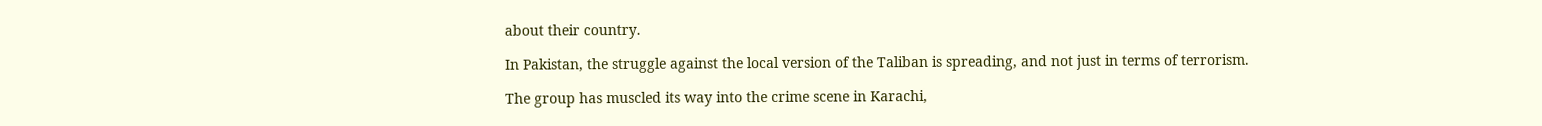about their country.

In Pakistan, the struggle against the local version of the Taliban is spreading, and not just in terms of terrorism.

The group has muscled its way into the crime scene in Karachi,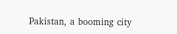Pakistan, a booming city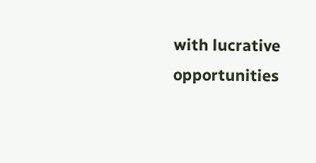with lucrative opportunities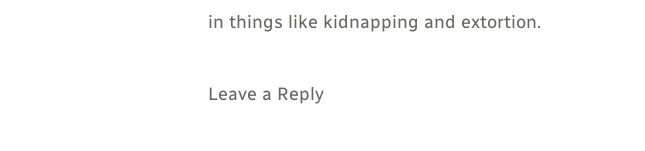in things like kidnapping and extortion.

Leave a Reply